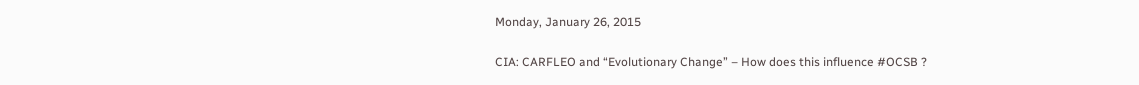Monday, January 26, 2015

CIA: CARFLEO and “Evolutionary Change” – How does this influence #OCSB ?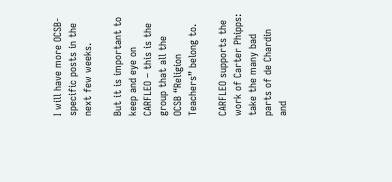I will have more OCSB-specific posts in the next few weeks.

But it is important to keep and eye on CARFLEO – this is the group that all the OCSB “Religion Teachers” belong to.

CARFLEO supports the work of Carter Phipps: take the many bad parts of de Chardin and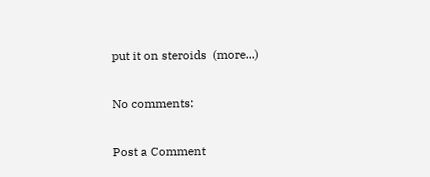put it on steroids  (more...)

No comments:

Post a Comment